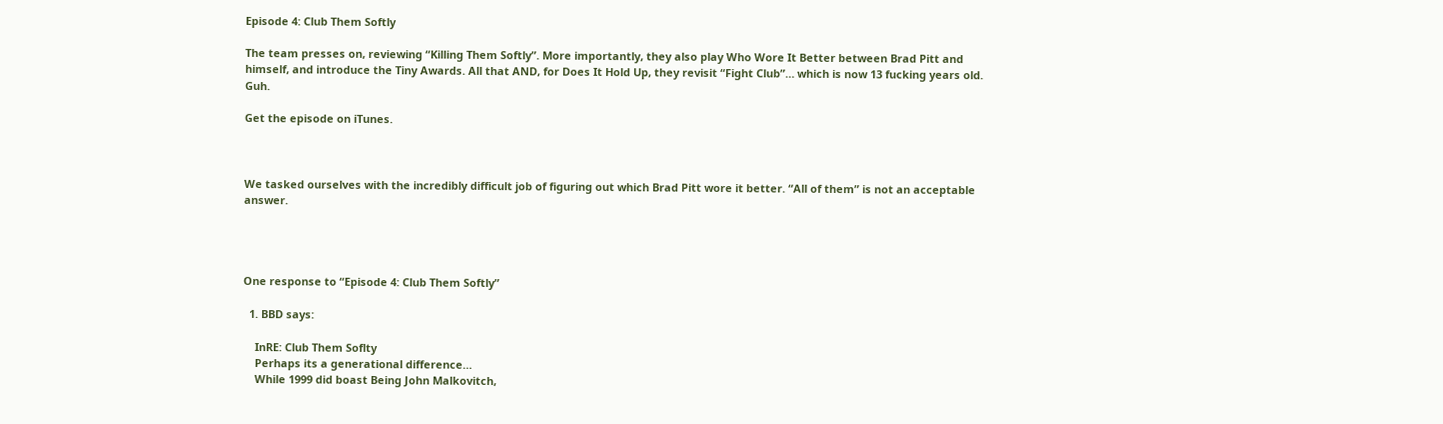Episode 4: Club Them Softly

The team presses on, reviewing “Killing Them Softly”. More importantly, they also play Who Wore It Better between Brad Pitt and himself, and introduce the Tiny Awards. All that AND, for Does It Hold Up, they revisit “Fight Club”… which is now 13 fucking years old. Guh.

Get the episode on iTunes.



We tasked ourselves with the incredibly difficult job of figuring out which Brad Pitt wore it better. “All of them” is not an acceptable answer.




One response to “Episode 4: Club Them Softly”

  1. BBD says:

    InRE: Club Them Soflty
    Perhaps its a generational difference…
    While 1999 did boast Being John Malkovitch,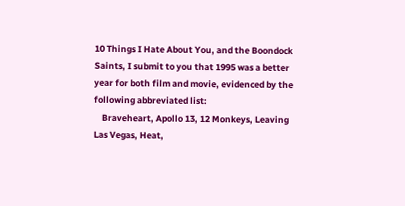10 Things I Hate About You, and the Boondock Saints, I submit to you that 1995 was a better year for both film and movie, evidenced by the following abbreviated list:
    Braveheart, Apollo 13, 12 Monkeys, Leaving Las Vegas, Heat,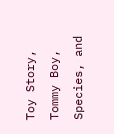Toy Story, Tommy Boy, Species, and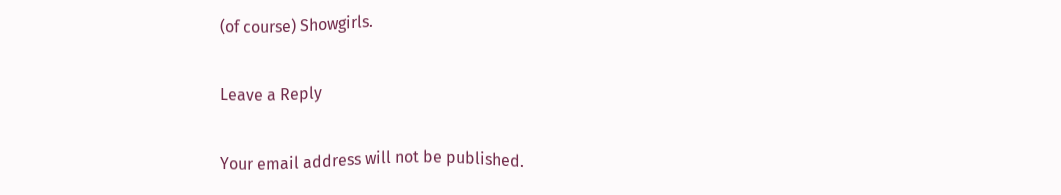(of course) Showgirls.

Leave a Reply

Your email address will not be published.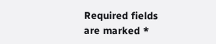Required fields are marked *